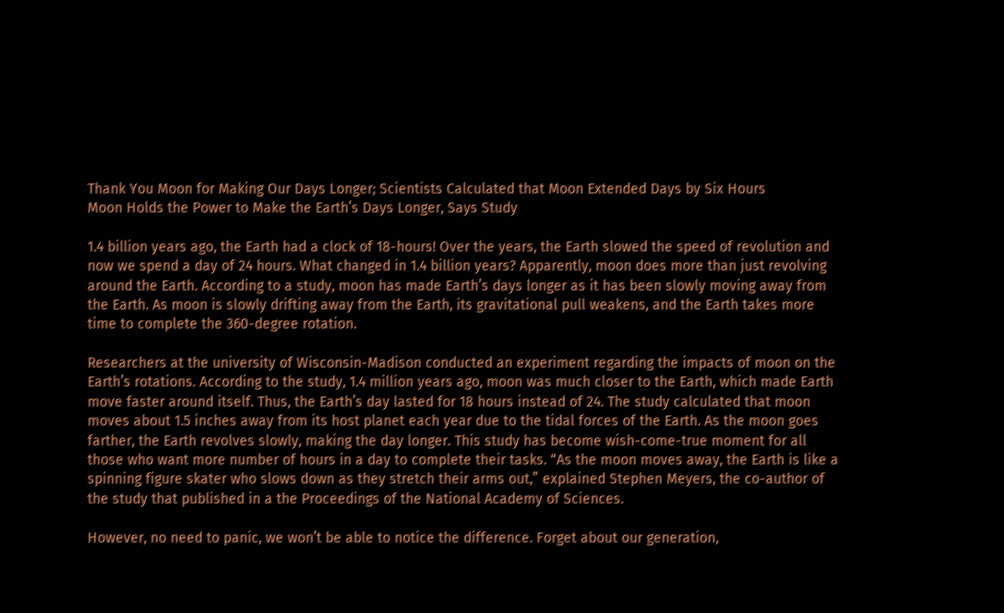Thank You Moon for Making Our Days Longer; Scientists Calculated that Moon Extended Days by Six Hours
Moon Holds the Power to Make the Earth’s Days Longer, Says Study

1.4 billion years ago, the Earth had a clock of 18-hours! Over the years, the Earth slowed the speed of revolution and now we spend a day of 24 hours. What changed in 1.4 billion years? Apparently, moon does more than just revolving around the Earth. According to a study, moon has made Earth’s days longer as it has been slowly moving away from the Earth. As moon is slowly drifting away from the Earth, its gravitational pull weakens, and the Earth takes more time to complete the 360-degree rotation.

Researchers at the university of Wisconsin-Madison conducted an experiment regarding the impacts of moon on the Earth’s rotations. According to the study, 1.4 million years ago, moon was much closer to the Earth, which made Earth move faster around itself. Thus, the Earth’s day lasted for 18 hours instead of 24. The study calculated that moon moves about 1.5 inches away from its host planet each year due to the tidal forces of the Earth. As the moon goes farther, the Earth revolves slowly, making the day longer. This study has become wish-come-true moment for all those who want more number of hours in a day to complete their tasks. “As the moon moves away, the Earth is like a spinning figure skater who slows down as they stretch their arms out,” explained Stephen Meyers, the co-author of the study that published in a the Proceedings of the National Academy of Sciences.

However, no need to panic, we won’t be able to notice the difference. Forget about our generation,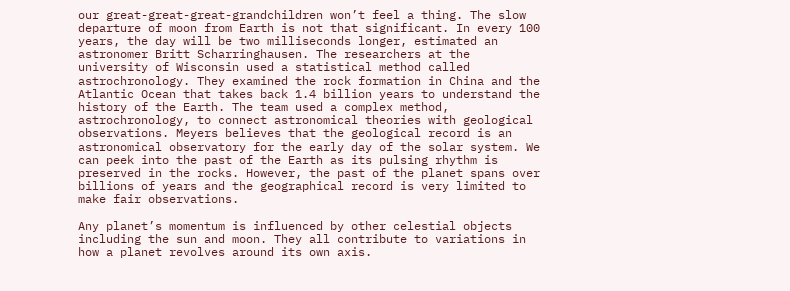our great-great-great-grandchildren won’t feel a thing. The slow departure of moon from Earth is not that significant. In every 100 years, the day will be two milliseconds longer, estimated an astronomer Britt Scharringhausen. The researchers at the university of Wisconsin used a statistical method called astrochronology. They examined the rock formation in China and the Atlantic Ocean that takes back 1.4 billion years to understand the history of the Earth. The team used a complex method, astrochronology, to connect astronomical theories with geological observations. Meyers believes that the geological record is an astronomical observatory for the early day of the solar system. We can peek into the past of the Earth as its pulsing rhythm is preserved in the rocks. However, the past of the planet spans over billions of years and the geographical record is very limited to make fair observations.

Any planet’s momentum is influenced by other celestial objects including the sun and moon. They all contribute to variations in how a planet revolves around its own axis.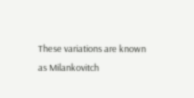These variations are known as Milankovitch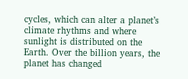cycles, which can alter a planet’s climate rhythms and where sunlight is distributed on the Earth. Over the billion years, the planet has changed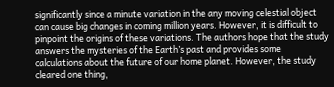significantly since a minute variation in the any moving celestial object can cause big changes in coming million years. However, it is difficult to pinpoint the origins of these variations. The authors hope that the study answers the mysteries of the Earth’s past and provides some calculations about the future of our home planet. However, the study cleared one thing,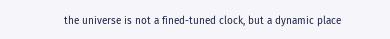the universe is not a fined-tuned clock, but a dynamic place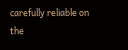carefully reliable on the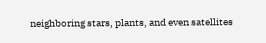neighboring stars, plants, and even satellites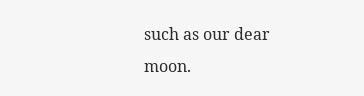such as our dear moon.